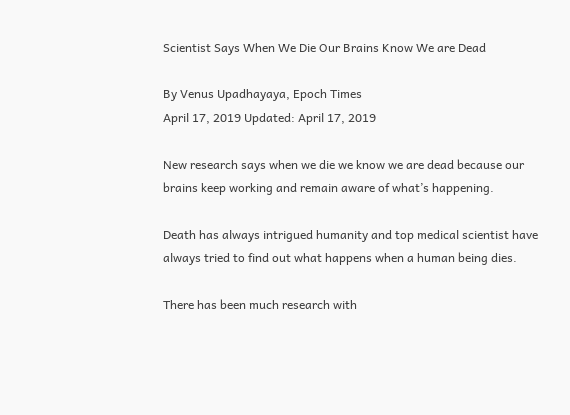Scientist Says When We Die Our Brains Know We are Dead

By Venus Upadhayaya, Epoch Times
April 17, 2019 Updated: April 17, 2019

New research says when we die we know we are dead because our brains keep working and remain aware of what’s happening.

Death has always intrigued humanity and top medical scientist have always tried to find out what happens when a human being dies.

There has been much research with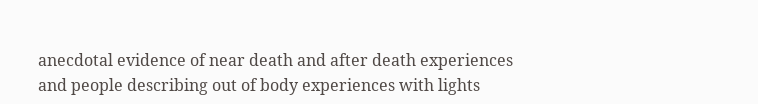anecdotal evidence of near death and after death experiences and people describing out of body experiences with lights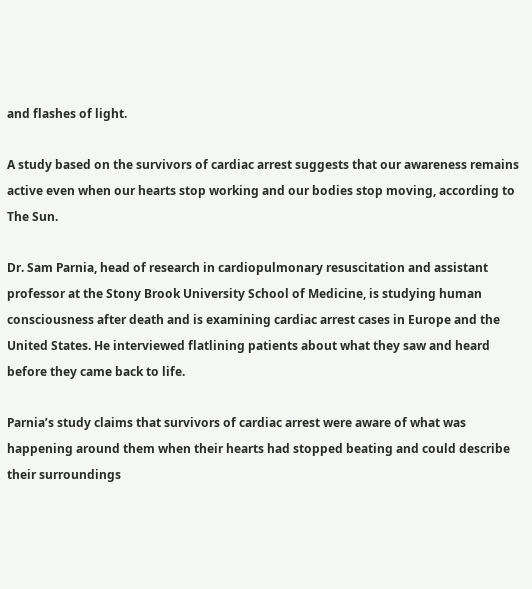and flashes of light.

A study based on the survivors of cardiac arrest suggests that our awareness remains active even when our hearts stop working and our bodies stop moving, according to The Sun.

Dr. Sam Parnia, head of research in cardiopulmonary resuscitation and assistant professor at the Stony Brook University School of Medicine, is studying human consciousness after death and is examining cardiac arrest cases in Europe and the United States. He interviewed flatlining patients about what they saw and heard before they came back to life.

Parnia’s study claims that survivors of cardiac arrest were aware of what was happening around them when their hearts had stopped beating and could describe their surroundings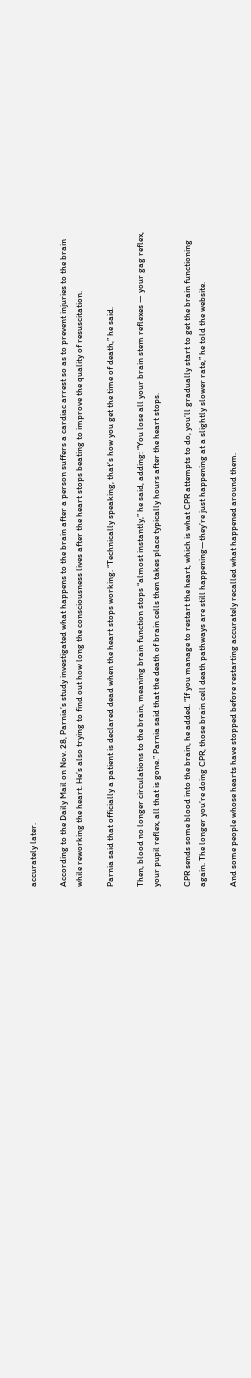accurately later.

According to the Daily Mail on Nov. 28, Parnia’s study investigated what happens to the brain after a person suffers a cardiac arrest so as to prevent injuries to the brain while reworking the heart. He’s also trying to find out how long the consciousness lives after the heart stops beating to improve the quality of resuscitation.

Parnia said that officially a patient is declared dead when the heart stops working. “Technically speaking, that’s how you get the time of death,” he said.

Then, blood no longer circulations to the brain, meaning brain function stops “almost instantly,” he said, adding: “You lose all your brain stem reflexes — your gag reflex, your pupil reflex, all that is gone.” Parnia said that the death of brain cells then takes place typically hours after the heart stops.

CPR sends some blood into the brain, he added. “If you manage to restart the heart, which is what CPR attempts to do, you’ll gradually start to get the brain functioning again. The longer you’re doing CPR, those brain cell death pathways are still happening—they’re just happening at a slightly slower rate,” he told the website.

And some people whose hearts have stopped before restarting accurately recalled what happened around them.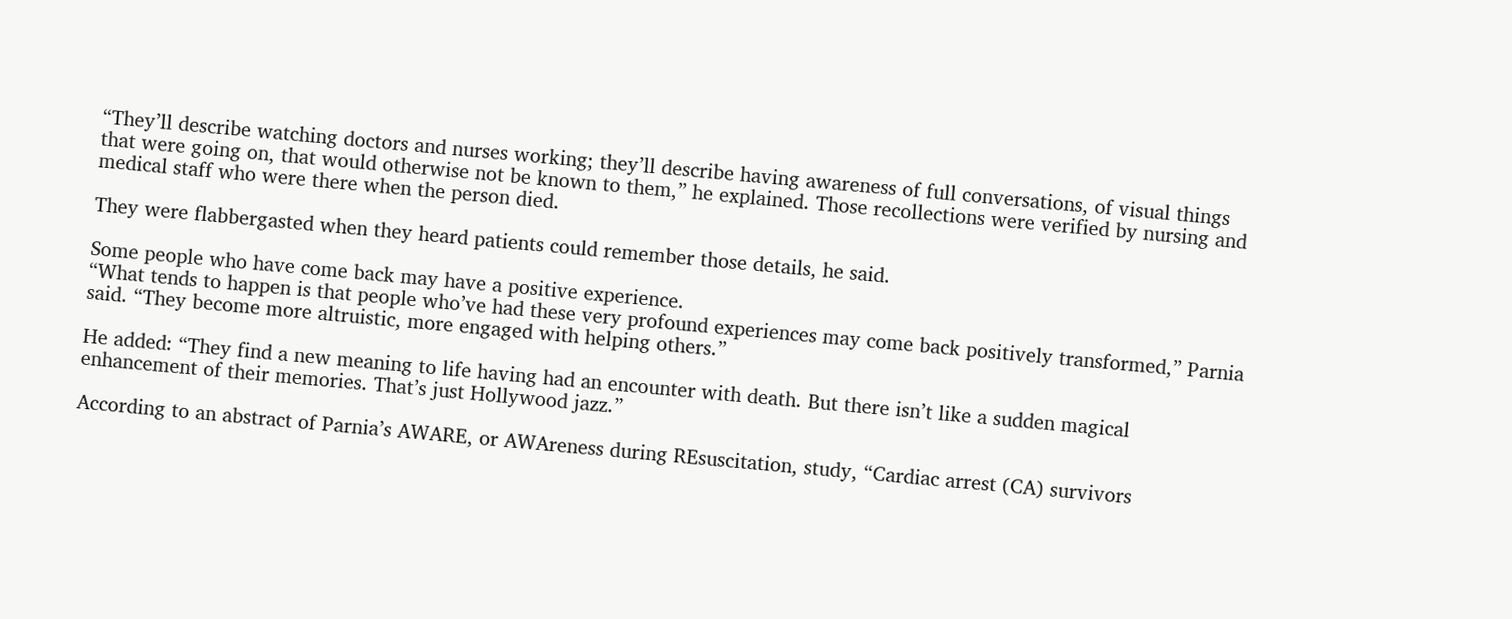“They’ll describe watching doctors and nurses working; they’ll describe having awareness of full conversations, of visual things that were going on, that would otherwise not be known to them,” he explained. Those recollections were verified by nursing and medical staff who were there when the person died.

They were flabbergasted when they heard patients could remember those details, he said.

Some people who have come back may have a positive experience.
“What tends to happen is that people who’ve had these very profound experiences may come back positively transformed,” Parnia said. “They become more altruistic, more engaged with helping others.”

He added: “They find a new meaning to life having had an encounter with death. But there isn’t like a sudden magical enhancement of their memories. That’s just Hollywood jazz.”

According to an abstract of Parnia’s AWARE, or AWAreness during REsuscitation, study, “Cardiac arrest (CA) survivors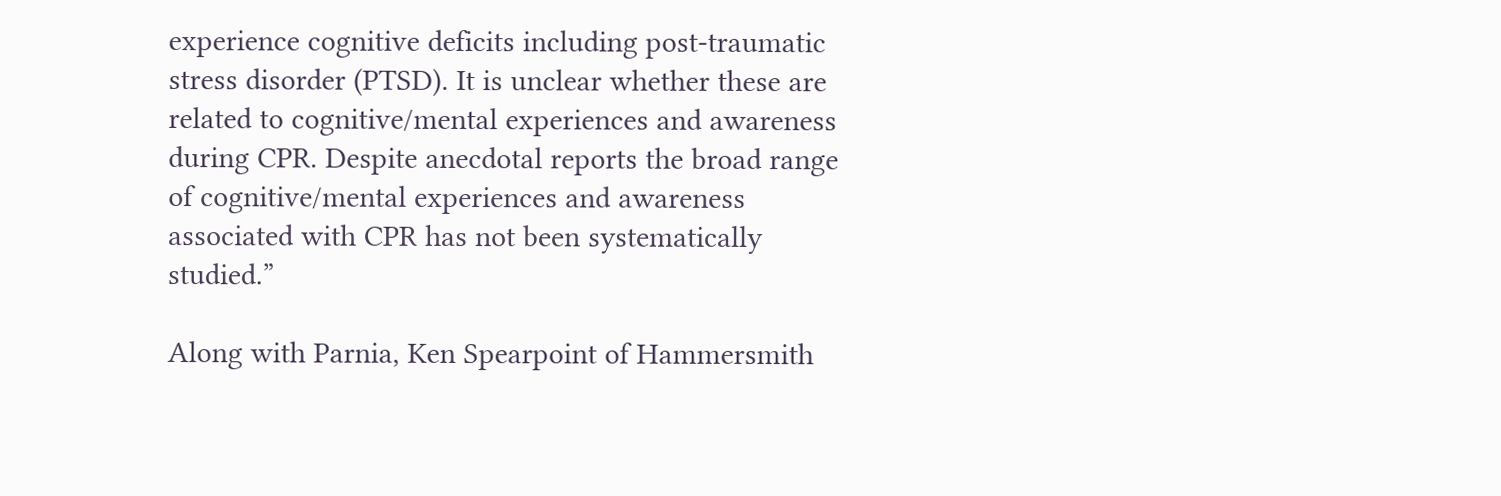experience cognitive deficits including post-traumatic stress disorder (PTSD). It is unclear whether these are related to cognitive/mental experiences and awareness during CPR. Despite anecdotal reports the broad range of cognitive/mental experiences and awareness associated with CPR has not been systematically studied.”

Along with Parnia, Ken Spearpoint of Hammersmith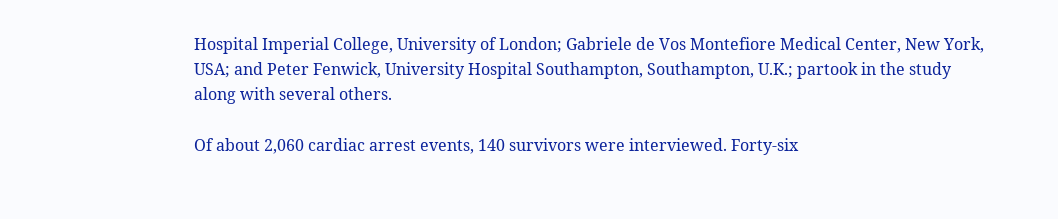Hospital Imperial College, University of London; Gabriele de Vos Montefiore Medical Center, New York, USA; and Peter Fenwick, University Hospital Southampton, Southampton, U.K.; partook in the study along with several others.

Of about 2,060 cardiac arrest events, 140 survivors were interviewed. Forty-six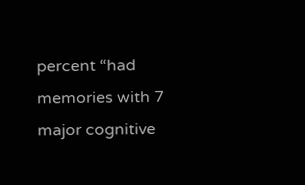percent “had memories with 7 major cognitive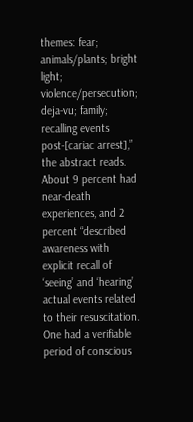themes: fear; animals/plants; bright light; violence/persecution; deja-vu; family; recalling events post-[cariac arrest],” the abstract reads. About 9 percent had near-death experiences, and 2 percent “described awareness with explicit recall of ‘seeing’ and ‘hearing’ actual events related to their resuscitation. One had a verifiable period of conscious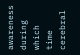awareness during which time cerebral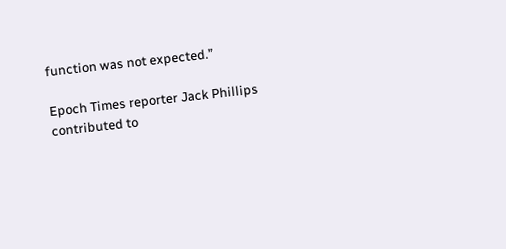function was not expected.”

Epoch Times reporter Jack Phillips contributed to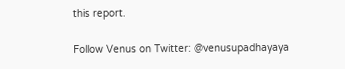this report.

Follow Venus on Twitter: @venusupadhayaya